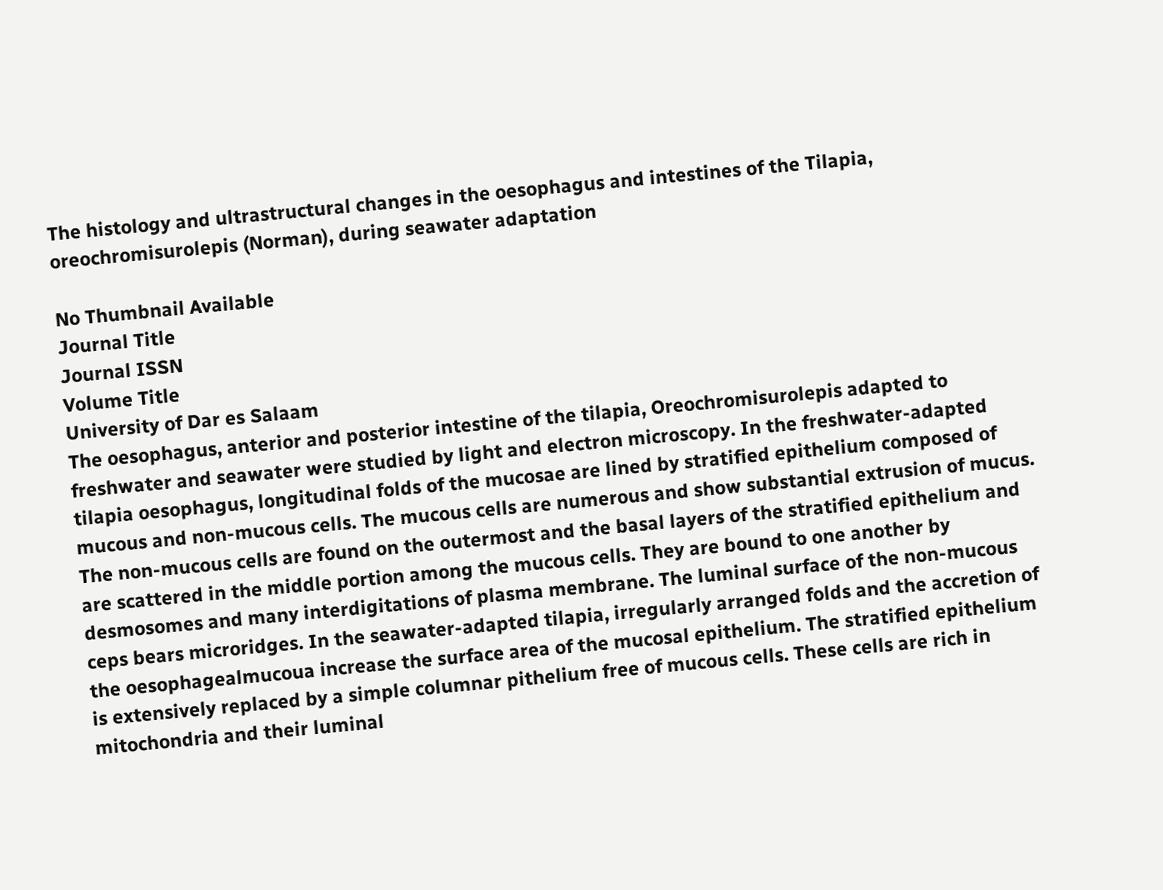The histology and ultrastructural changes in the oesophagus and intestines of the Tilapia, oreochromisurolepis (Norman), during seawater adaptation

No Thumbnail Available
Journal Title
Journal ISSN
Volume Title
University of Dar es Salaam
The oesophagus, anterior and posterior intestine of the tilapia, Oreochromisurolepis adapted to freshwater and seawater were studied by light and electron microscopy. In the freshwater-adapted tilapia oesophagus, longitudinal folds of the mucosae are lined by stratified epithelium composed of mucous and non-mucous cells. The mucous cells are numerous and show substantial extrusion of mucus. The non-mucous cells are found on the outermost and the basal layers of the stratified epithelium and are scattered in the middle portion among the mucous cells. They are bound to one another by desmosomes and many interdigitations of plasma membrane. The luminal surface of the non-mucous ceps bears microridges. In the seawater-adapted tilapia, irregularly arranged folds and the accretion of the oesophagealmucoua increase the surface area of the mucosal epithelium. The stratified epithelium is extensively replaced by a simple columnar pithelium free of mucous cells. These cells are rich in mitochondria and their luminal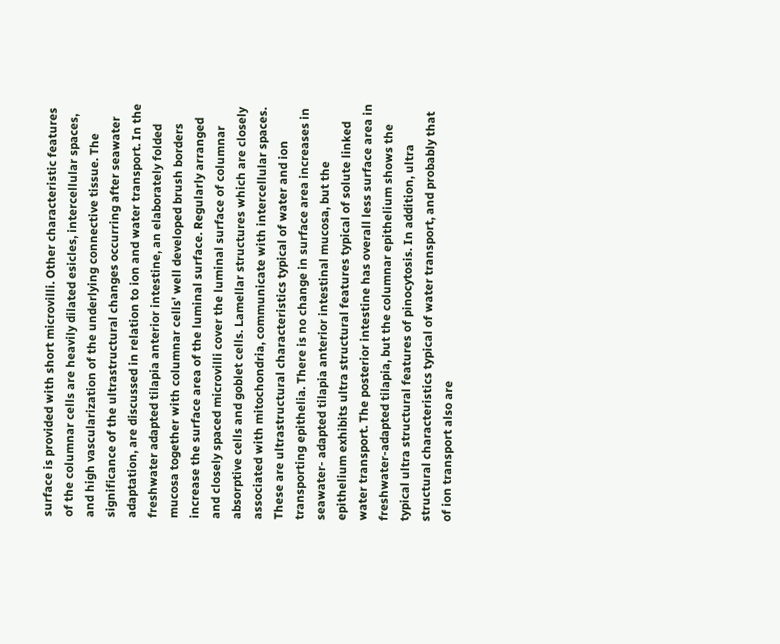surface is provided with short microvilli. Other characteristic features of the columnar cells are heavily dilated esicles, intercellular spaces, and high vascularization of the underlying connective tissue. The significance of the ultrastructural changes occurring after seawater adaptation, are discussed in relation to ion and water transport. In the freshwater adapted tilapia anterior intestine, an elaborately folded mucosa together with columnar cells' well developed brush borders increase the surface area of the luminal surface. Regularly arranged and closely spaced microvilli cover the luminal surface of columnar absorptive cells and goblet cells. Lamellar structures which are closely associated with mitochondria, communicate with intercellular spaces. These are ultrastructural characteristics typical of water and ion transporting epithelia. There is no change in surface area increases in seawater- adapted tilapia anterior intestinal mucosa, but the epithelium exhibits ultra structural features typical of solute linked water transport. The posterior intestine has overall less surface area in freshwater-adapted tilapia, but the columnar epithelium shows the typical ultra structural features of pinocytosis. In addition, ultra structural characteristics typical of water transport, and probably that of ion transport also are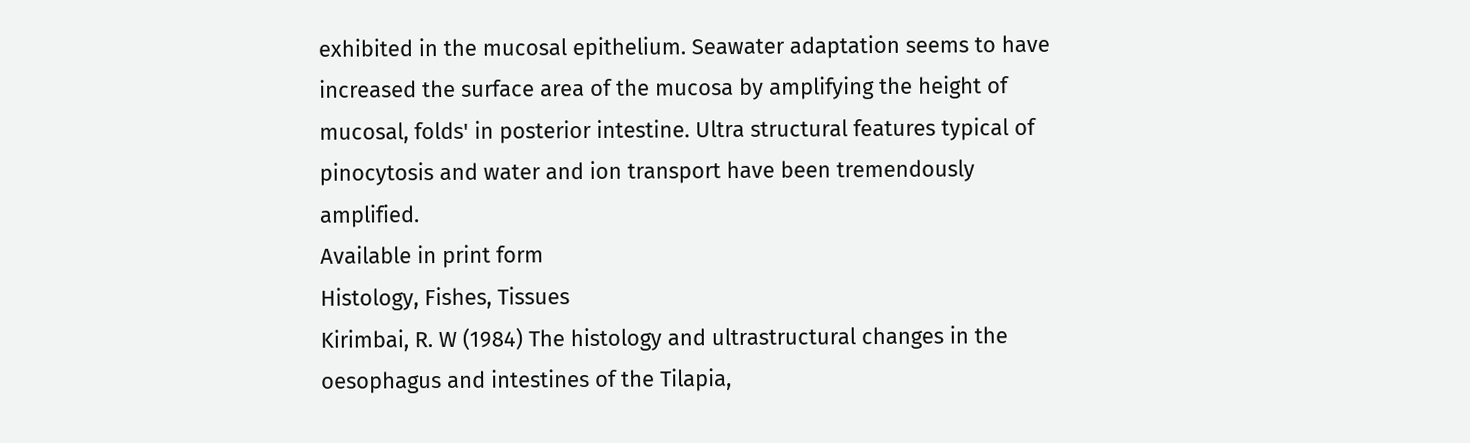exhibited in the mucosal epithelium. Seawater adaptation seems to have increased the surface area of the mucosa by amplifying the height of mucosal, folds' in posterior intestine. Ultra structural features typical of pinocytosis and water and ion transport have been tremendously amplified.
Available in print form
Histology, Fishes, Tissues
Kirimbai, R. W (1984) The histology and ultrastructural changes in the oesophagus and intestines of the Tilapia,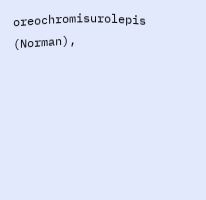oreochromisurolepis (Norman),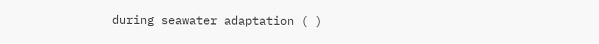during seawater adaptation ( )